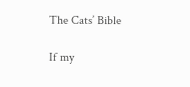The Cats’ Bible

If my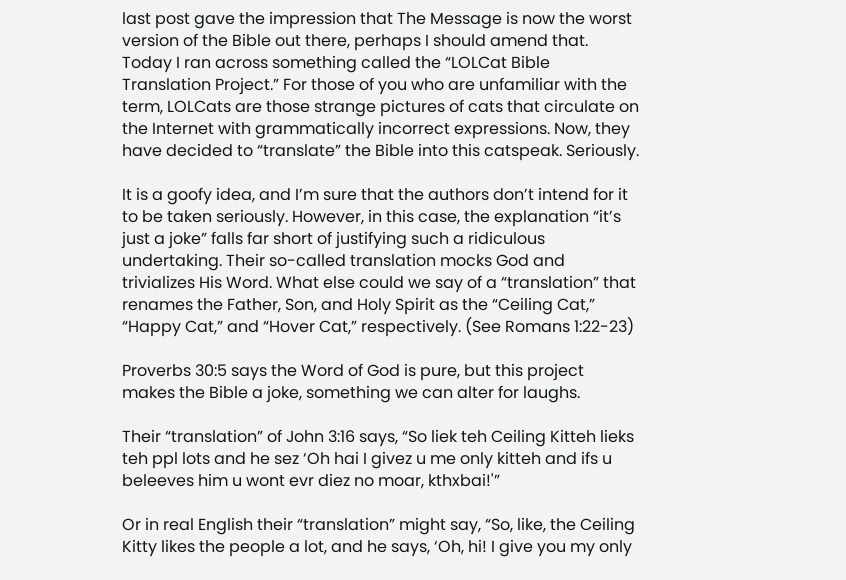last post gave the impression that The Message is now the worst version of the Bible out there, perhaps I should amend that. Today I ran across something called the “LOLCat Bible Translation Project.” For those of you who are unfamiliar with the term, LOLCats are those strange pictures of cats that circulate on the Internet with grammatically incorrect expressions. Now, they have decided to “translate” the Bible into this catspeak. Seriously.

It is a goofy idea, and I’m sure that the authors don’t intend for it to be taken seriously. However, in this case, the explanation “it’s just a joke” falls far short of justifying such a ridiculous undertaking. Their so-called translation mocks God and trivializes His Word. What else could we say of a “translation” that renames the Father, Son, and Holy Spirit as the “Ceiling Cat,” “Happy Cat,” and “Hover Cat,” respectively. (See Romans 1:22-23)

Proverbs 30:5 says the Word of God is pure, but this project makes the Bible a joke, something we can alter for laughs.

Their “translation” of John 3:16 says, “So liek teh Ceiling Kitteh lieks teh ppl lots and he sez ‘Oh hai I givez u me only kitteh and ifs u beleeves him u wont evr diez no moar, kthxbai!'”

Or in real English their “translation” might say, “So, like, the Ceiling Kitty likes the people a lot, and he says, ‘Oh, hi! I give you my only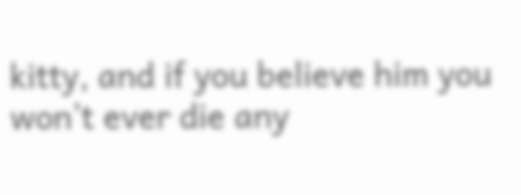kitty, and if you believe him you won’t ever die any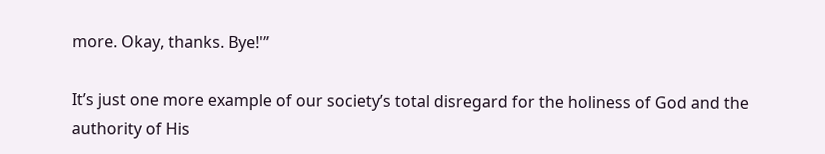more. Okay, thanks. Bye!'”

It’s just one more example of our society’s total disregard for the holiness of God and the authority of His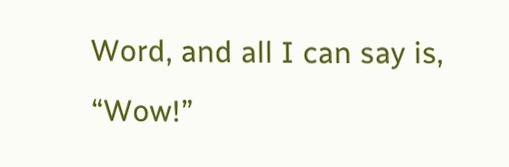Word, and all I can say is, “Wow!”